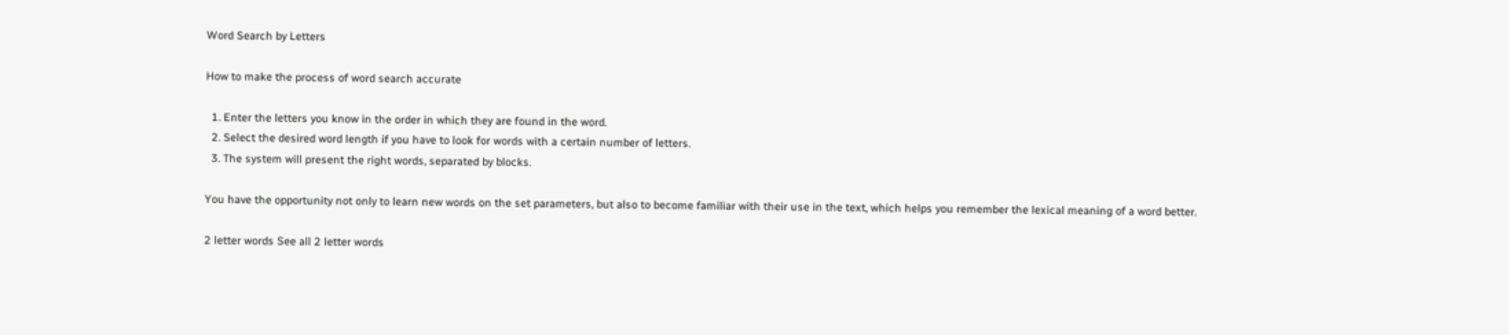Word Search by Letters

How to make the process of word search accurate

  1. Enter the letters you know in the order in which they are found in the word.
  2. Select the desired word length if you have to look for words with a certain number of letters.
  3. The system will present the right words, separated by blocks.

You have the opportunity not only to learn new words on the set parameters, but also to become familiar with their use in the text, which helps you remember the lexical meaning of a word better.

2 letter words See all 2 letter words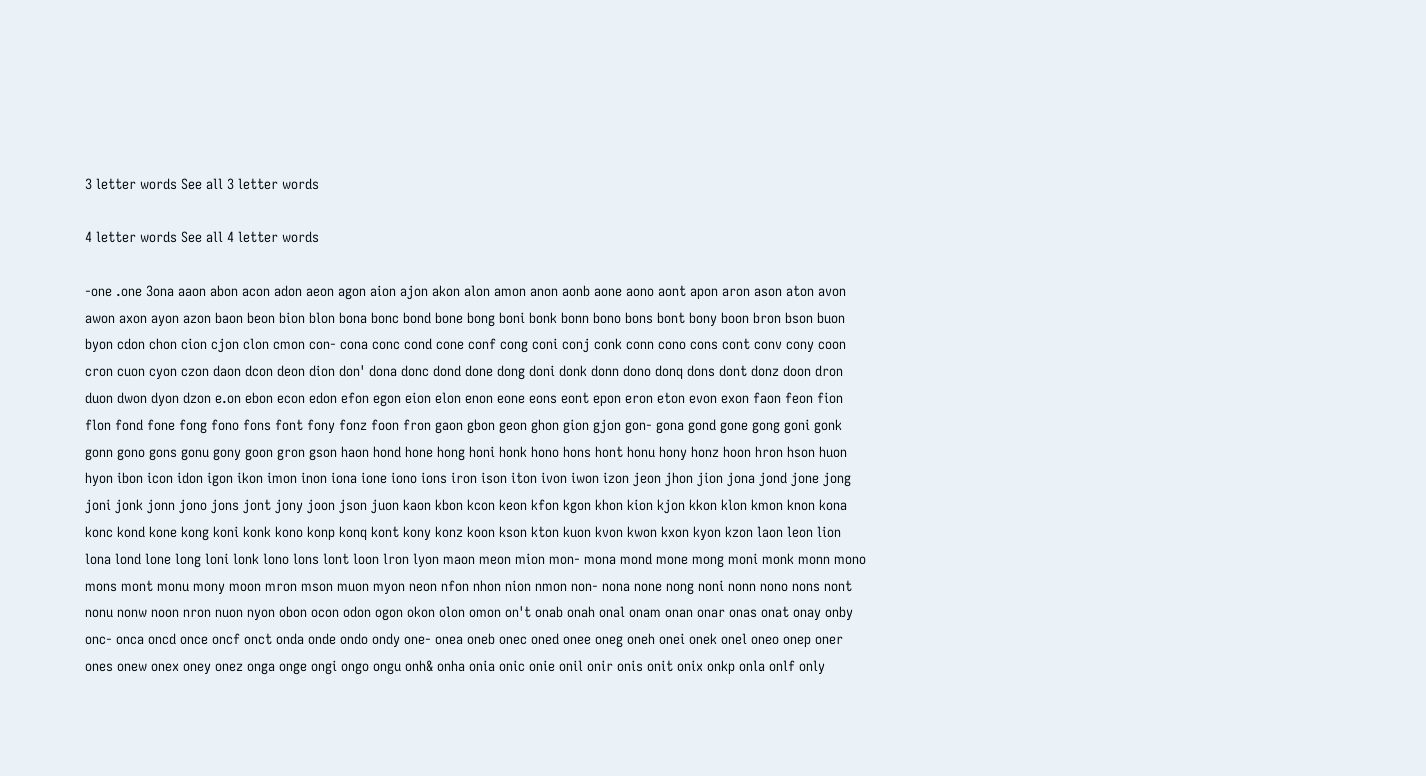3 letter words See all 3 letter words

4 letter words See all 4 letter words

-one .one 3ona aaon abon acon adon aeon agon aion ajon akon alon amon anon aonb aone aono aont apon aron ason aton avon awon axon ayon azon baon beon bion blon bona bonc bond bone bong boni bonk bonn bono bons bont bony boon bron bson buon byon cdon chon cion cjon clon cmon con- cona conc cond cone conf cong coni conj conk conn cono cons cont conv cony coon cron cuon cyon czon daon dcon deon dion don' dona donc dond done dong doni donk donn dono donq dons dont donz doon dron duon dwon dyon dzon e.on ebon econ edon efon egon eion elon enon eone eons eont epon eron eton evon exon faon feon fion flon fond fone fong fono fons font fony fonz foon fron gaon gbon geon ghon gion gjon gon- gona gond gone gong goni gonk gonn gono gons gonu gony goon gron gson haon hond hone hong honi honk hono hons hont honu hony honz hoon hron hson huon hyon ibon icon idon igon ikon imon inon iona ione iono ions iron ison iton ivon iwon izon jeon jhon jion jona jond jone jong joni jonk jonn jono jons jont jony joon json juon kaon kbon kcon keon kfon kgon khon kion kjon kkon klon kmon knon kona konc kond kone kong koni konk kono konp konq kont kony konz koon kson kton kuon kvon kwon kxon kyon kzon laon leon lion lona lond lone long loni lonk lono lons lont loon lron lyon maon meon mion mon- mona mond mone mong moni monk monn mono mons mont monu mony moon mron mson muon myon neon nfon nhon nion nmon non- nona none nong noni nonn nono nons nont nonu nonw noon nron nuon nyon obon ocon odon ogon okon olon omon on't onab onah onal onam onan onar onas onat onay onby onc- onca oncd once oncf onct onda onde ondo ondy one- onea oneb onec oned onee oneg oneh onei onek onel oneo onep oner ones onew onex oney onez onga onge ongi ongo ongu onh& onha onia onic onie onil onir onis onit onix onkp onla onlf only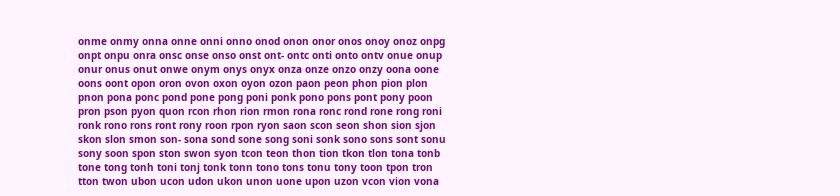onme onmy onna onne onni onno onod onon onor onos onoy onoz onpg onpt onpu onra onsc onse onso onst ont- ontc onti onto ontv onue onup onur onus onut onwe onym onys onyx onza onze onzo onzy oona oone oons oont opon oron ovon oxon oyon ozon paon peon phon pion plon pnon pona ponc pond pone pong poni ponk pono pons pont pony poon pron pson pyon quon rcon rhon rion rmon rona ronc rond rone rong roni ronk rono rons ront rony roon rpon ryon saon scon seon shon sion sjon skon slon smon son- sona sond sone song soni sonk sono sons sont sonu sony soon spon ston swon syon tcon teon thon tion tkon tlon tona tonb tone tong tonh toni tonj tonk tonn tono tons tonu tony toon tpon tron tton twon ubon ucon udon ukon unon uone upon uzon vcon vion vona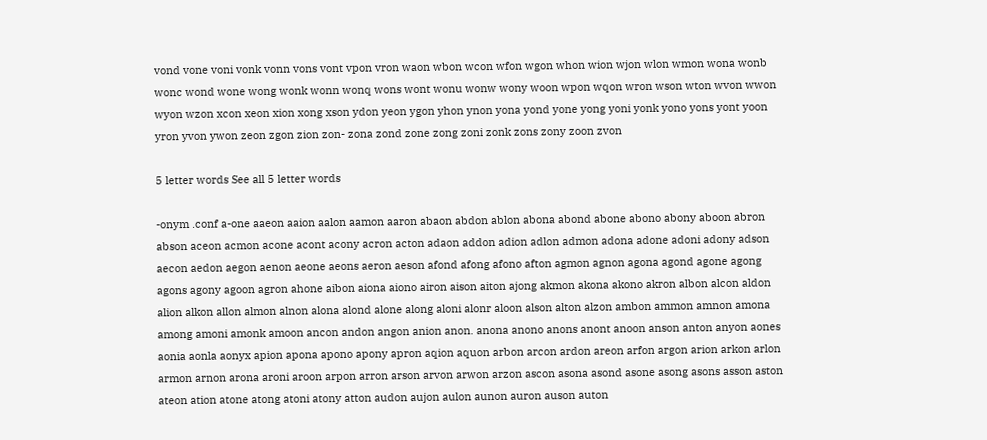vond vone voni vonk vonn vons vont vpon vron waon wbon wcon wfon wgon whon wion wjon wlon wmon wona wonb wonc wond wone wong wonk wonn wonq wons wont wonu wonw wony woon wpon wqon wron wson wton wvon wwon wyon wzon xcon xeon xion xong xson ydon yeon ygon yhon ynon yona yond yone yong yoni yonk yono yons yont yoon yron yvon ywon zeon zgon zion zon- zona zond zone zong zoni zonk zons zony zoon zvon

5 letter words See all 5 letter words

-onym .conf a-one aaeon aaion aalon aamon aaron abaon abdon ablon abona abond abone abono abony aboon abron abson aceon acmon acone acont acony acron acton adaon addon adion adlon admon adona adone adoni adony adson aecon aedon aegon aenon aeone aeons aeron aeson afond afong afono afton agmon agnon agona agond agone agong agons agony agoon agron ahone aibon aiona aiono airon aison aiton ajong akmon akona akono akron albon alcon aldon alion alkon allon almon alnon alona alond alone along aloni alonr aloon alson alton alzon ambon ammon amnon amona among amoni amonk amoon ancon andon angon anion anon. anona anono anons anont anoon anson anton anyon aones aonia aonla aonyx apion apona apono apony apron aqion aquon arbon arcon ardon areon arfon argon arion arkon arlon armon arnon arona aroni aroon arpon arron arson arvon arwon arzon ascon asona asond asone asong asons asson aston ateon ation atone atong atoni atony atton audon aujon aulon aunon auron auson auton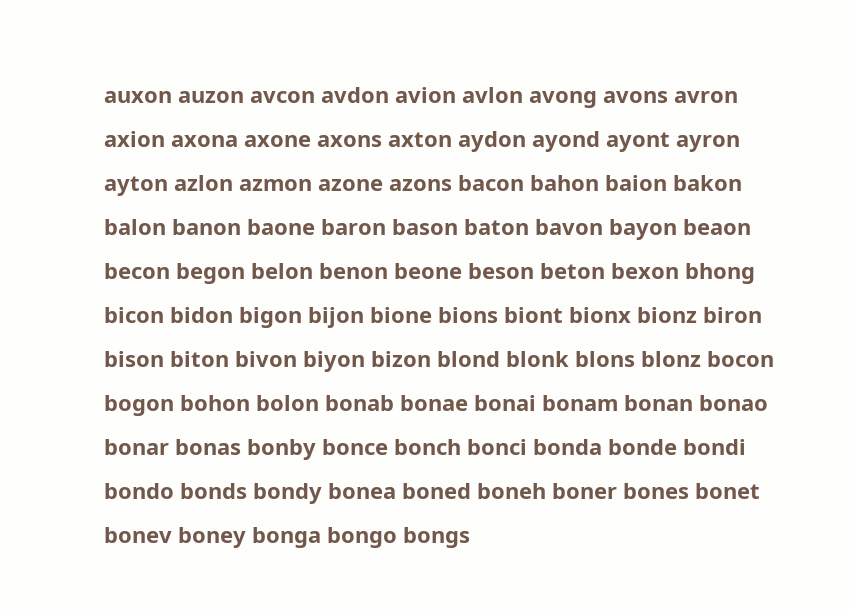auxon auzon avcon avdon avion avlon avong avons avron axion axona axone axons axton aydon ayond ayont ayron ayton azlon azmon azone azons bacon bahon baion bakon balon banon baone baron bason baton bavon bayon beaon becon begon belon benon beone beson beton bexon bhong bicon bidon bigon bijon bione bions biont bionx bionz biron bison biton bivon biyon bizon blond blonk blons blonz bocon bogon bohon bolon bonab bonae bonai bonam bonan bonao bonar bonas bonby bonce bonch bonci bonda bonde bondi bondo bonds bondy bonea boned boneh boner bones bonet bonev boney bonga bongo bongs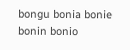bongu bonia bonie bonin bonio